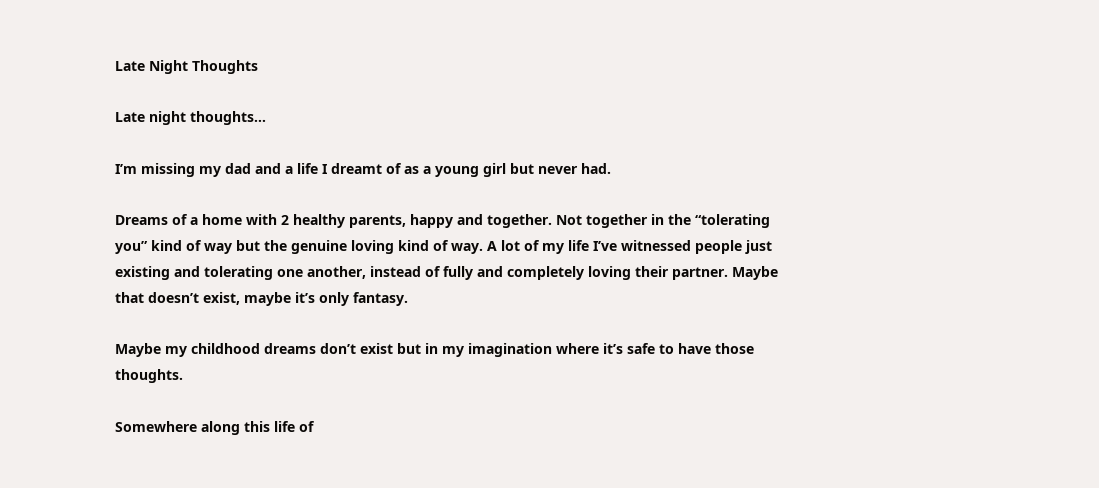Late Night Thoughts

Late night thoughts…

I’m missing my dad and a life I dreamt of as a young girl but never had.

Dreams of a home with 2 healthy parents, happy and together. Not together in the “tolerating you” kind of way but the genuine loving kind of way. A lot of my life I’ve witnessed people just existing and tolerating one another, instead of fully and completely loving their partner. Maybe that doesn’t exist, maybe it’s only fantasy.

Maybe my childhood dreams don’t exist but in my imagination where it’s safe to have those thoughts.

Somewhere along this life of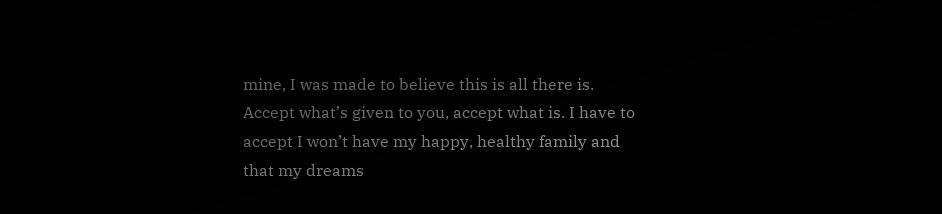mine, I was made to believe this is all there is. Accept what’s given to you, accept what is. I have to accept I won’t have my happy, healthy family and that my dreams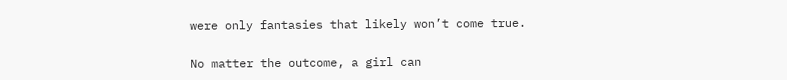were only fantasies that likely won’t come true.

No matter the outcome, a girl can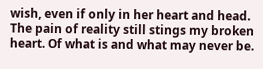wish, even if only in her heart and head. The pain of reality still stings my broken heart. Of what is and what may never be.